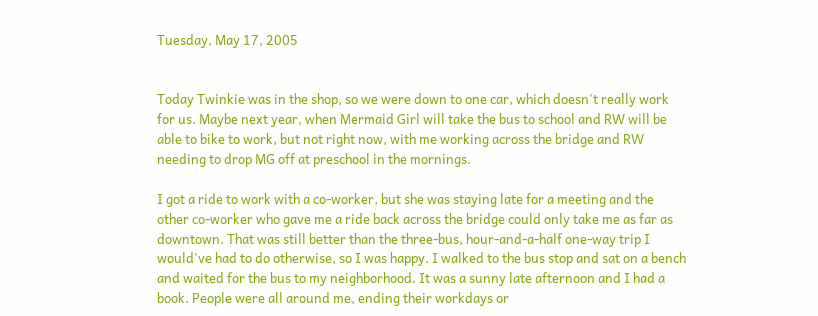Tuesday, May 17, 2005


Today Twinkie was in the shop, so we were down to one car, which doesn't really work for us. Maybe next year, when Mermaid Girl will take the bus to school and RW will be able to bike to work, but not right now, with me working across the bridge and RW needing to drop MG off at preschool in the mornings.

I got a ride to work with a co-worker, but she was staying late for a meeting and the other co-worker who gave me a ride back across the bridge could only take me as far as downtown. That was still better than the three-bus, hour-and-a-half one-way trip I would've had to do otherwise, so I was happy. I walked to the bus stop and sat on a bench and waited for the bus to my neighborhood. It was a sunny late afternoon and I had a book. People were all around me, ending their workdays or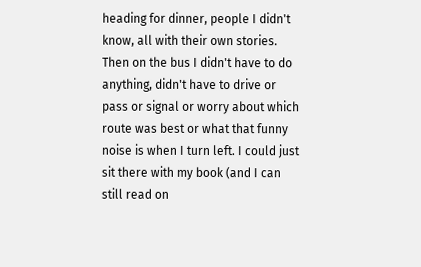heading for dinner, people I didn't know, all with their own stories. Then on the bus I didn't have to do anything, didn't have to drive or pass or signal or worry about which route was best or what that funny noise is when I turn left. I could just sit there with my book (and I can still read on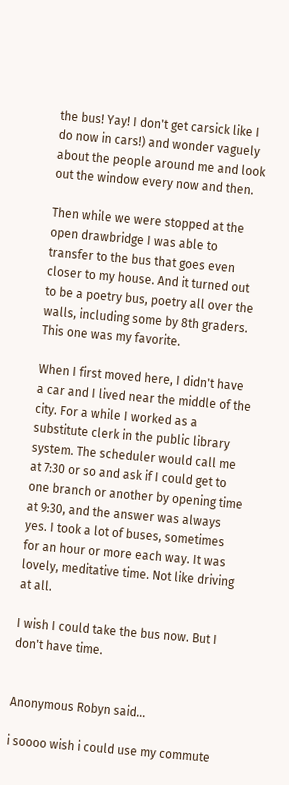the bus! Yay! I don't get carsick like I do now in cars!) and wonder vaguely about the people around me and look out the window every now and then.

Then while we were stopped at the open drawbridge I was able to transfer to the bus that goes even closer to my house. And it turned out to be a poetry bus, poetry all over the walls, including some by 8th graders. This one was my favorite.

When I first moved here, I didn't have a car and I lived near the middle of the city. For a while I worked as a substitute clerk in the public library system. The scheduler would call me at 7:30 or so and ask if I could get to one branch or another by opening time at 9:30, and the answer was always yes. I took a lot of buses, sometimes for an hour or more each way. It was lovely, meditative time. Not like driving at all.

I wish I could take the bus now. But I don't have time.


Anonymous Robyn said...

i soooo wish i could use my commute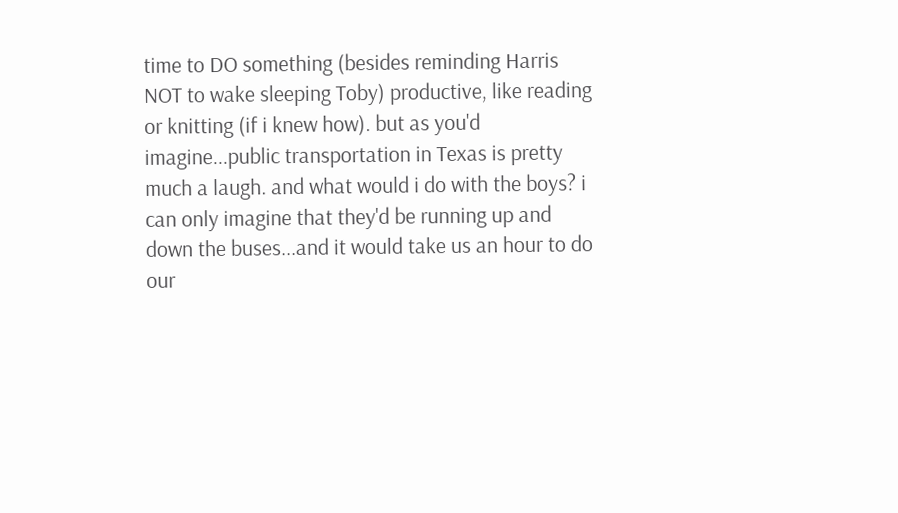time to DO something (besides reminding Harris NOT to wake sleeping Toby) productive, like reading or knitting (if i knew how). but as you'd imagine...public transportation in Texas is pretty much a laugh. and what would i do with the boys? i can only imagine that they'd be running up and down the buses...and it would take us an hour to do our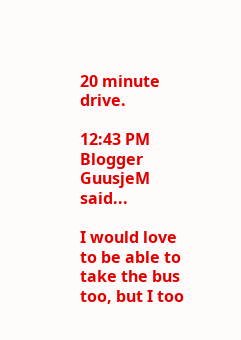20 minute drive.

12:43 PM
Blogger GuusjeM said...

I would love to be able to take the bus too, but I too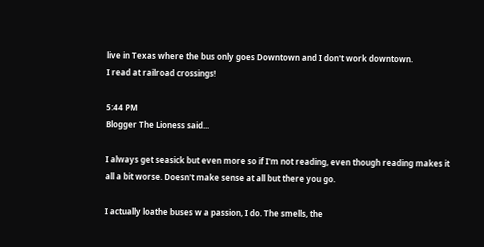live in Texas where the bus only goes Downtown and I don't work downtown.
I read at railroad crossings!

5:44 PM
Blogger The Lioness said...

I always get seasick but even more so if I'm not reading, even though reading makes it all a bit worse. Doesn't make sense at all but there you go.

I actually loathe buses w a passion, I do. The smells, the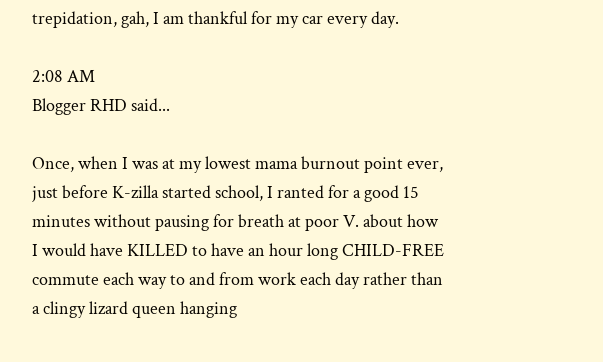trepidation, gah, I am thankful for my car every day.

2:08 AM
Blogger RHD said...

Once, when I was at my lowest mama burnout point ever, just before K-zilla started school, I ranted for a good 15 minutes without pausing for breath at poor V. about how I would have KILLED to have an hour long CHILD-FREE commute each way to and from work each day rather than a clingy lizard queen hanging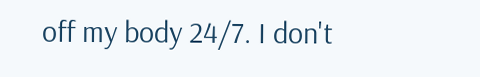off my body 24/7. I don't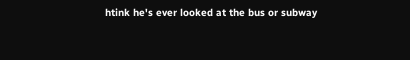htink he's ever looked at the bus or subway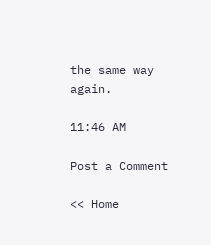the same way again.

11:46 AM

Post a Comment

<< Home